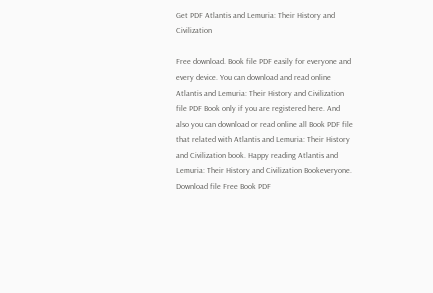Get PDF Atlantis and Lemuria: Their History and Civilization

Free download. Book file PDF easily for everyone and every device. You can download and read online Atlantis and Lemuria: Their History and Civilization file PDF Book only if you are registered here. And also you can download or read online all Book PDF file that related with Atlantis and Lemuria: Their History and Civilization book. Happy reading Atlantis and Lemuria: Their History and Civilization Bookeveryone. Download file Free Book PDF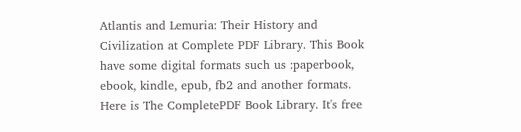Atlantis and Lemuria: Their History and Civilization at Complete PDF Library. This Book have some digital formats such us :paperbook, ebook, kindle, epub, fb2 and another formats. Here is The CompletePDF Book Library. It's free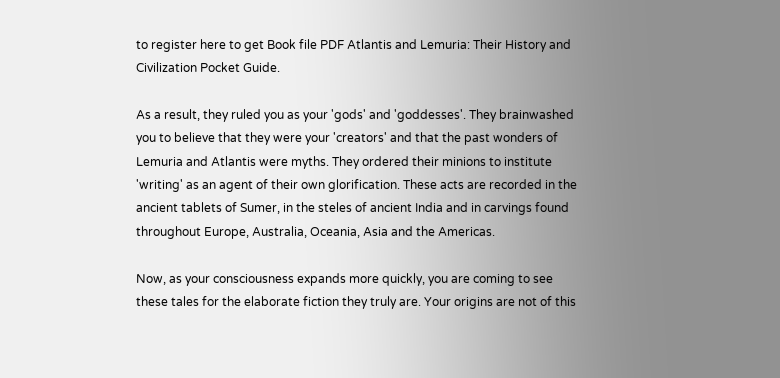to register here to get Book file PDF Atlantis and Lemuria: Their History and Civilization Pocket Guide.

As a result, they ruled you as your 'gods' and 'goddesses'. They brainwashed you to believe that they were your 'creators' and that the past wonders of Lemuria and Atlantis were myths. They ordered their minions to institute 'writing' as an agent of their own glorification. These acts are recorded in the ancient tablets of Sumer, in the steles of ancient India and in carvings found throughout Europe, Australia, Oceania, Asia and the Americas.

Now, as your consciousness expands more quickly, you are coming to see these tales for the elaborate fiction they truly are. Your origins are not of this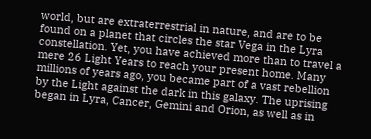world, but are extraterrestrial in nature, and are to be found on a planet that circles the star Vega in the Lyra constellation. Yet, you have achieved more than to travel a mere 26 Light Years to reach your present home. Many millions of years ago, you became part of a vast rebellion by the Light against the dark in this galaxy. The uprising began in Lyra, Cancer, Gemini and Orion, as well as in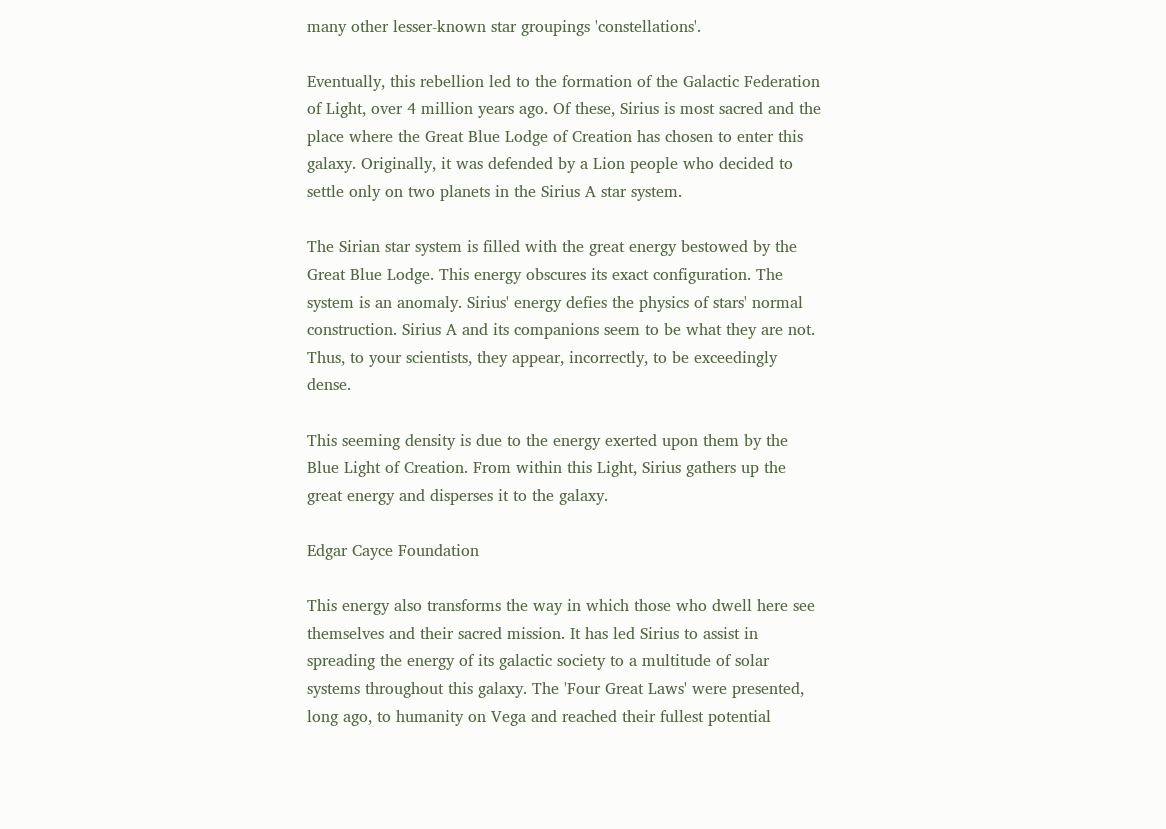many other lesser-known star groupings 'constellations'.

Eventually, this rebellion led to the formation of the Galactic Federation of Light, over 4 million years ago. Of these, Sirius is most sacred and the place where the Great Blue Lodge of Creation has chosen to enter this galaxy. Originally, it was defended by a Lion people who decided to settle only on two planets in the Sirius A star system.

The Sirian star system is filled with the great energy bestowed by the Great Blue Lodge. This energy obscures its exact configuration. The system is an anomaly. Sirius' energy defies the physics of stars' normal construction. Sirius A and its companions seem to be what they are not. Thus, to your scientists, they appear, incorrectly, to be exceedingly dense.

This seeming density is due to the energy exerted upon them by the Blue Light of Creation. From within this Light, Sirius gathers up the great energy and disperses it to the galaxy.

Edgar Cayce Foundation

This energy also transforms the way in which those who dwell here see themselves and their sacred mission. It has led Sirius to assist in spreading the energy of its galactic society to a multitude of solar systems throughout this galaxy. The 'Four Great Laws' were presented, long ago, to humanity on Vega and reached their fullest potential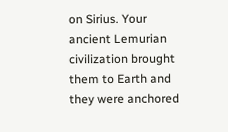on Sirius. Your ancient Lemurian civilization brought them to Earth and they were anchored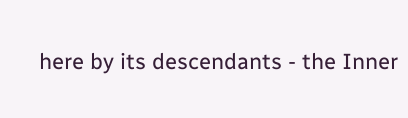here by its descendants - the Inner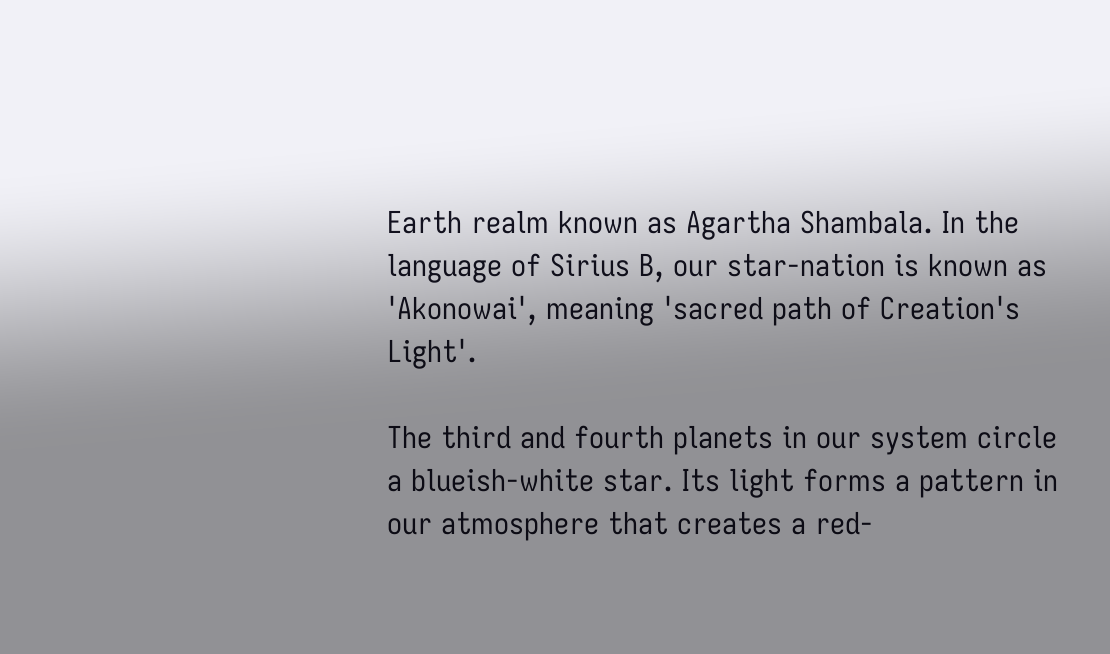Earth realm known as Agartha Shambala. In the language of Sirius B, our star-nation is known as 'Akonowai', meaning 'sacred path of Creation's Light'.

The third and fourth planets in our system circle a blueish-white star. Its light forms a pattern in our atmosphere that creates a red-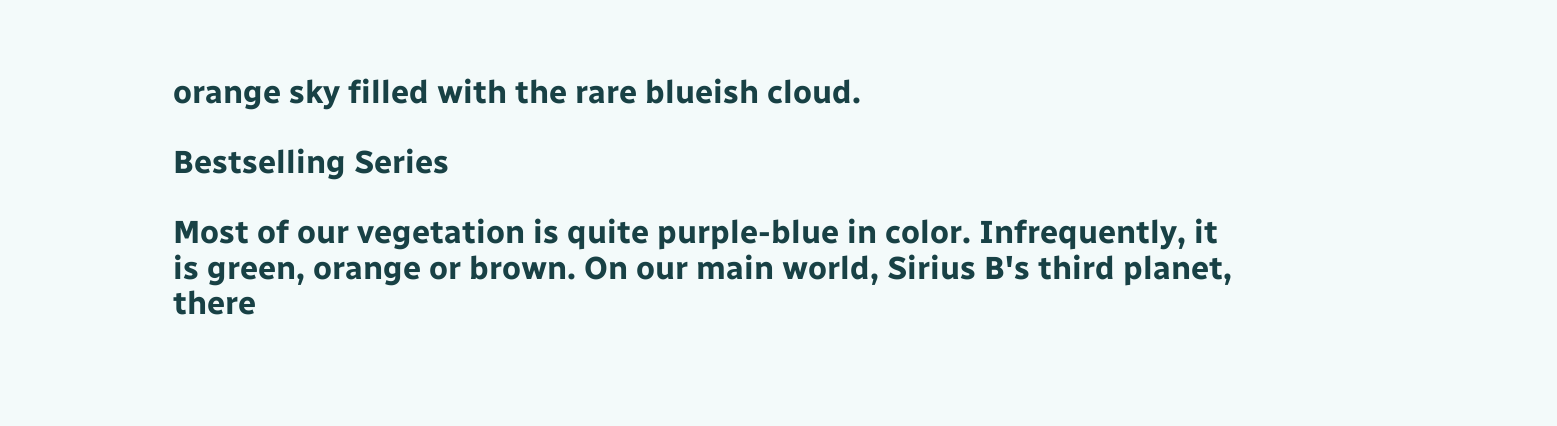orange sky filled with the rare blueish cloud.

Bestselling Series

Most of our vegetation is quite purple-blue in color. Infrequently, it is green, orange or brown. On our main world, Sirius B's third planet, there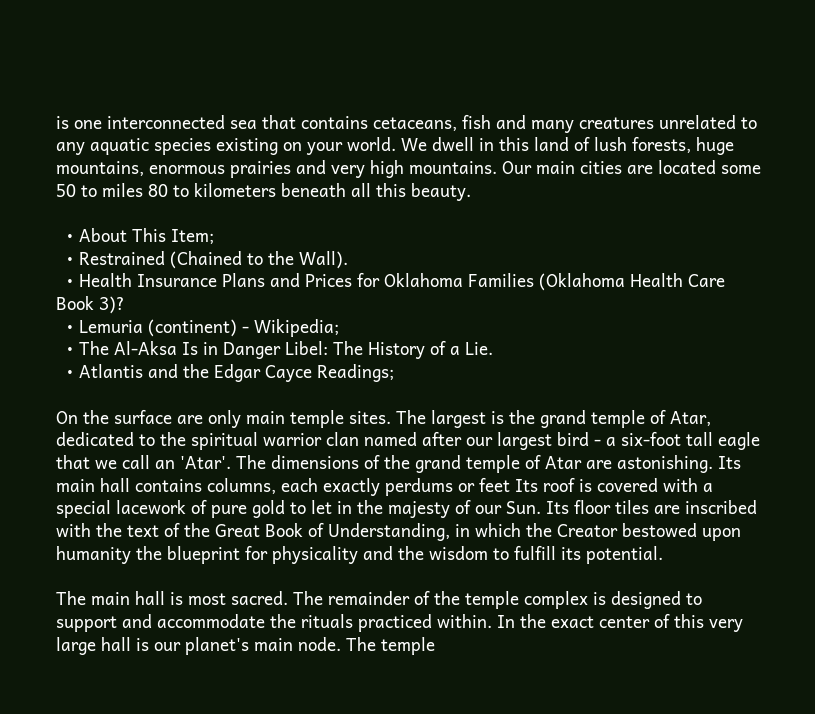is one interconnected sea that contains cetaceans, fish and many creatures unrelated to any aquatic species existing on your world. We dwell in this land of lush forests, huge mountains, enormous prairies and very high mountains. Our main cities are located some 50 to miles 80 to kilometers beneath all this beauty.

  • About This Item;
  • Restrained (Chained to the Wall).
  • Health Insurance Plans and Prices for Oklahoma Families (Oklahoma Health Care Book 3)?
  • Lemuria (continent) - Wikipedia;
  • The Al-Aksa Is in Danger Libel: The History of a Lie.
  • Atlantis and the Edgar Cayce Readings;

On the surface are only main temple sites. The largest is the grand temple of Atar, dedicated to the spiritual warrior clan named after our largest bird - a six-foot tall eagle that we call an 'Atar'. The dimensions of the grand temple of Atar are astonishing. Its main hall contains columns, each exactly perdums or feet Its roof is covered with a special lacework of pure gold to let in the majesty of our Sun. Its floor tiles are inscribed with the text of the Great Book of Understanding, in which the Creator bestowed upon humanity the blueprint for physicality and the wisdom to fulfill its potential.

The main hall is most sacred. The remainder of the temple complex is designed to support and accommodate the rituals practiced within. In the exact center of this very large hall is our planet's main node. The temple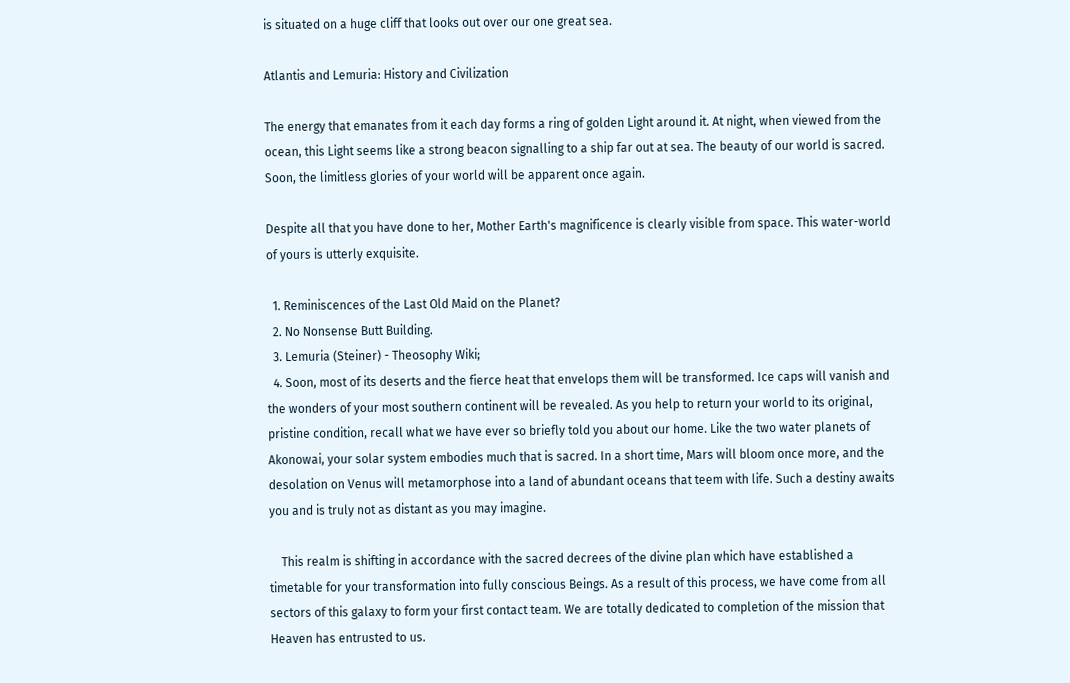is situated on a huge cliff that looks out over our one great sea.

Atlantis and Lemuria: History and Civilization

The energy that emanates from it each day forms a ring of golden Light around it. At night, when viewed from the ocean, this Light seems like a strong beacon signalling to a ship far out at sea. The beauty of our world is sacred. Soon, the limitless glories of your world will be apparent once again.

Despite all that you have done to her, Mother Earth's magnificence is clearly visible from space. This water-world of yours is utterly exquisite.

  1. Reminiscences of the Last Old Maid on the Planet?
  2. No Nonsense Butt Building.
  3. Lemuria (Steiner) - Theosophy Wiki;
  4. Soon, most of its deserts and the fierce heat that envelops them will be transformed. Ice caps will vanish and the wonders of your most southern continent will be revealed. As you help to return your world to its original, pristine condition, recall what we have ever so briefly told you about our home. Like the two water planets of Akonowai, your solar system embodies much that is sacred. In a short time, Mars will bloom once more, and the desolation on Venus will metamorphose into a land of abundant oceans that teem with life. Such a destiny awaits you and is truly not as distant as you may imagine.

    This realm is shifting in accordance with the sacred decrees of the divine plan which have established a timetable for your transformation into fully conscious Beings. As a result of this process, we have come from all sectors of this galaxy to form your first contact team. We are totally dedicated to completion of the mission that Heaven has entrusted to us.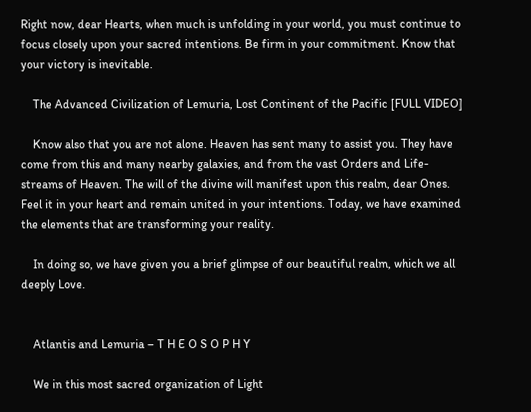Right now, dear Hearts, when much is unfolding in your world, you must continue to focus closely upon your sacred intentions. Be firm in your commitment. Know that your victory is inevitable.

    The Advanced Civilization of Lemuria, Lost Continent of the Pacific [FULL VIDEO]

    Know also that you are not alone. Heaven has sent many to assist you. They have come from this and many nearby galaxies, and from the vast Orders and Life-streams of Heaven. The will of the divine will manifest upon this realm, dear Ones. Feel it in your heart and remain united in your intentions. Today, we have examined the elements that are transforming your reality.

    In doing so, we have given you a brief glimpse of our beautiful realm, which we all deeply Love.


    Atlantis and Lemuria – T H E O S O P H Y

    We in this most sacred organization of Light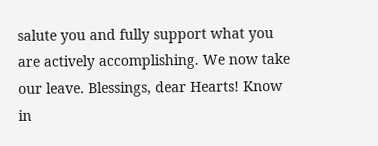salute you and fully support what you are actively accomplishing. We now take our leave. Blessings, dear Hearts! Know in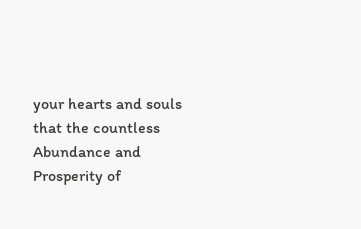your hearts and souls that the countless Abundance and Prosperity of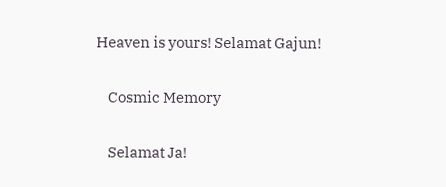Heaven is yours! Selamat Gajun!

    Cosmic Memory

    Selamat Ja!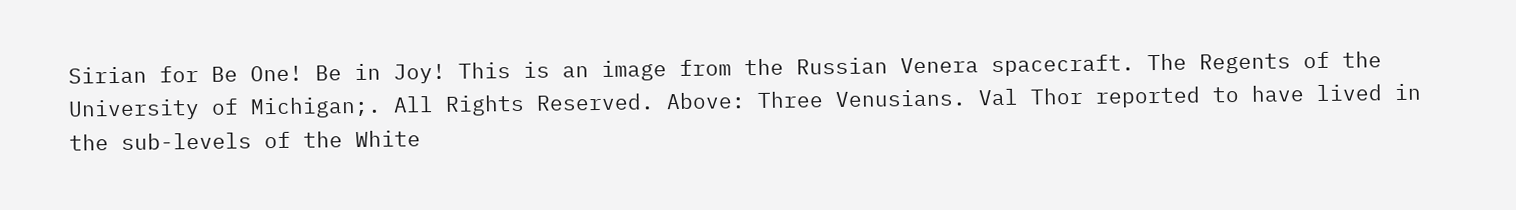Sirian for Be One! Be in Joy! This is an image from the Russian Venera spacecraft. The Regents of the University of Michigan;. All Rights Reserved. Above: Three Venusians. Val Thor reported to have lived in the sub-levels of the White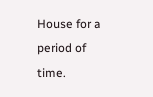House for a period of time.